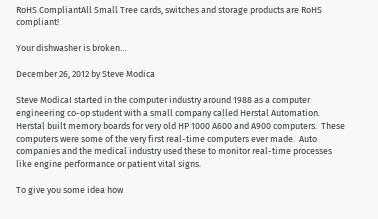RoHS CompliantAll Small Tree cards, switches and storage products are RoHS compliant!

Your dishwasher is broken…

December 26, 2012 by Steve Modica

Steve ModicaI started in the computer industry around 1988 as a computer engineering co-op student with a small company called Herstal Automation. Herstal built memory boards for very old HP 1000 A600 and A900 computers.  These computers were some of the very first real-time computers ever made.  Auto companies and the medical industry used these to monitor real-time processes like engine performance or patient vital signs.

To give you some idea how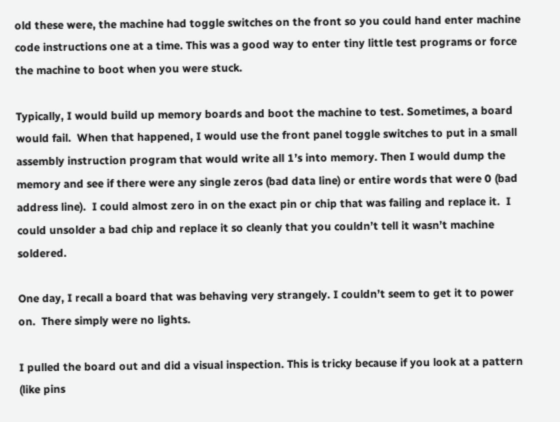old these were, the machine had toggle switches on the front so you could hand enter machine code instructions one at a time. This was a good way to enter tiny little test programs or force the machine to boot when you were stuck.

Typically, I would build up memory boards and boot the machine to test. Sometimes, a board would fail.  When that happened, I would use the front panel toggle switches to put in a small assembly instruction program that would write all 1’s into memory. Then I would dump the memory and see if there were any single zeros (bad data line) or entire words that were 0 (bad address line).  I could almost zero in on the exact pin or chip that was failing and replace it.  I could unsolder a bad chip and replace it so cleanly that you couldn’t tell it wasn’t machine soldered.

One day, I recall a board that was behaving very strangely. I couldn’t seem to get it to power on.  There simply were no lights.

I pulled the board out and did a visual inspection. This is tricky because if you look at a pattern (like pins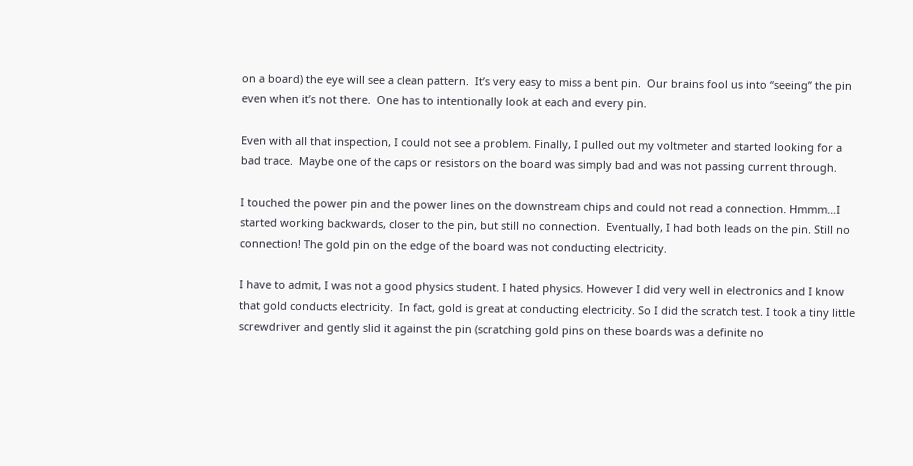on a board) the eye will see a clean pattern.  It’s very easy to miss a bent pin.  Our brains fool us into “seeing” the pin even when it’s not there.  One has to intentionally look at each and every pin.

Even with all that inspection, I could not see a problem. Finally, I pulled out my voltmeter and started looking for a bad trace.  Maybe one of the caps or resistors on the board was simply bad and was not passing current through.

I touched the power pin and the power lines on the downstream chips and could not read a connection. Hmmm…I started working backwards, closer to the pin, but still no connection.  Eventually, I had both leads on the pin. Still no connection! The gold pin on the edge of the board was not conducting electricity.

I have to admit, I was not a good physics student. I hated physics. However I did very well in electronics and I know that gold conducts electricity.  In fact, gold is great at conducting electricity. So I did the scratch test. I took a tiny little screwdriver and gently slid it against the pin (scratching gold pins on these boards was a definite no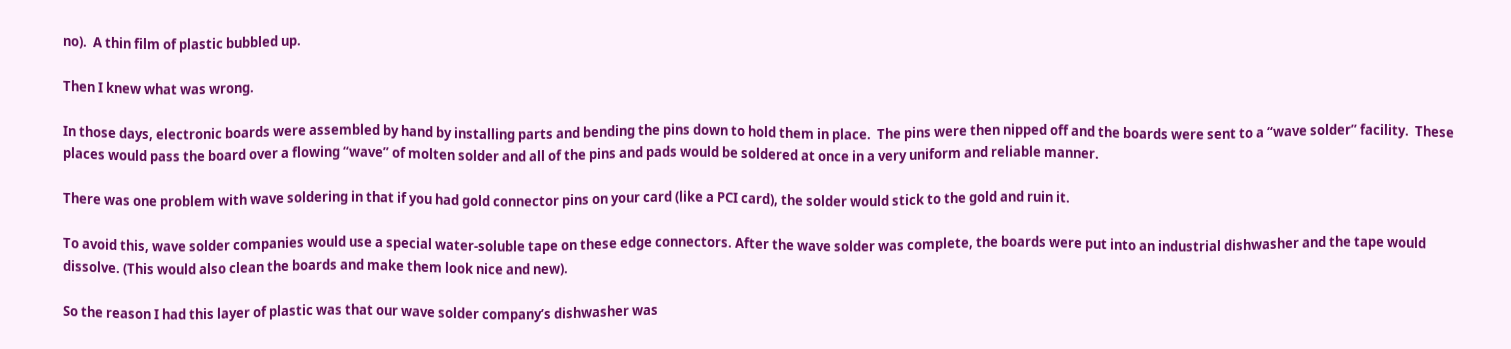no).  A thin film of plastic bubbled up.

Then I knew what was wrong.

In those days, electronic boards were assembled by hand by installing parts and bending the pins down to hold them in place.  The pins were then nipped off and the boards were sent to a “wave solder” facility.  These places would pass the board over a flowing “wave” of molten solder and all of the pins and pads would be soldered at once in a very uniform and reliable manner.

There was one problem with wave soldering in that if you had gold connector pins on your card (like a PCI card), the solder would stick to the gold and ruin it.

To avoid this, wave solder companies would use a special water-soluble tape on these edge connectors. After the wave solder was complete, the boards were put into an industrial dishwasher and the tape would dissolve. (This would also clean the boards and make them look nice and new).

So the reason I had this layer of plastic was that our wave solder company’s dishwasher was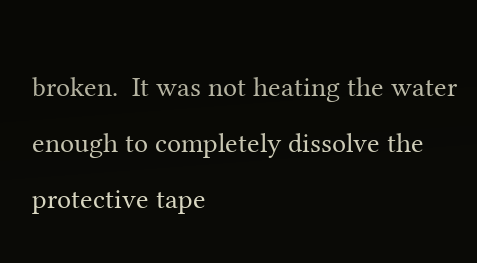broken.  It was not heating the water enough to completely dissolve the protective tape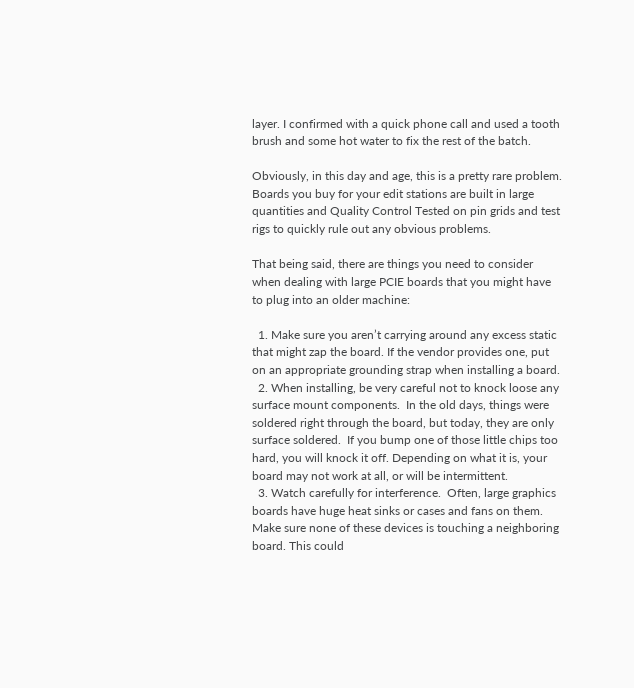layer. I confirmed with a quick phone call and used a tooth brush and some hot water to fix the rest of the batch.

Obviously, in this day and age, this is a pretty rare problem.  Boards you buy for your edit stations are built in large quantities and Quality Control Tested on pin grids and test rigs to quickly rule out any obvious problems.

That being said, there are things you need to consider when dealing with large PCIE boards that you might have to plug into an older machine:

  1. Make sure you aren’t carrying around any excess static that might zap the board. If the vendor provides one, put on an appropriate grounding strap when installing a board.
  2. When installing, be very careful not to knock loose any surface mount components.  In the old days, things were soldered right through the board, but today, they are only surface soldered.  If you bump one of those little chips too hard, you will knock it off. Depending on what it is, your board may not work at all, or will be intermittent.
  3. Watch carefully for interference.  Often, large graphics boards have huge heat sinks or cases and fans on them. Make sure none of these devices is touching a neighboring board. This could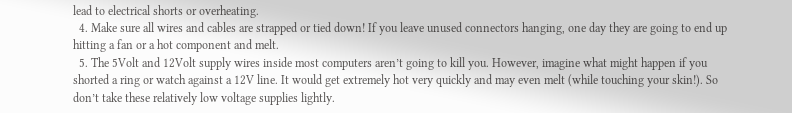lead to electrical shorts or overheating.
  4. Make sure all wires and cables are strapped or tied down! If you leave unused connectors hanging, one day they are going to end up hitting a fan or a hot component and melt.
  5. The 5Volt and 12Volt supply wires inside most computers aren’t going to kill you. However, imagine what might happen if you shorted a ring or watch against a 12V line. It would get extremely hot very quickly and may even melt (while touching your skin!). So don’t take these relatively low voltage supplies lightly.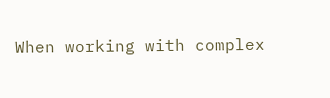When working with complex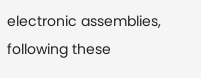electronic assemblies, following these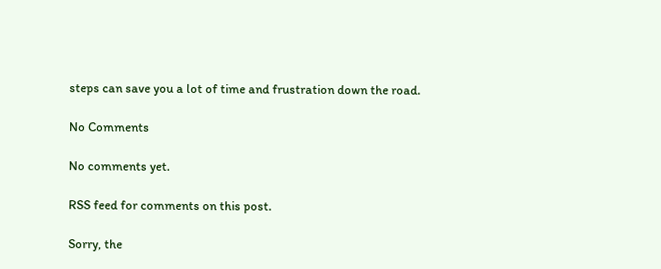steps can save you a lot of time and frustration down the road.

No Comments

No comments yet.

RSS feed for comments on this post.

Sorry, the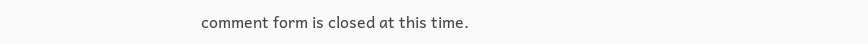comment form is closed at this time.